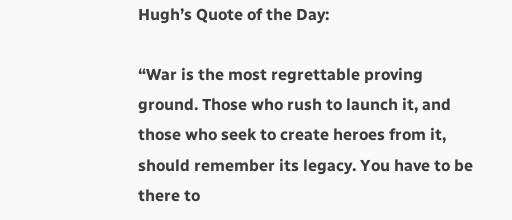Hugh’s Quote of the Day:

“War is the most regrettable proving ground. Those who rush to launch it, and those who seek to create heroes from it, should remember its legacy. You have to be there to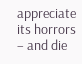appreciate its horrors – and die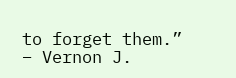to forget them.” – Vernon J.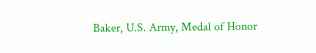Baker, U.S. Army, Medal of Honor